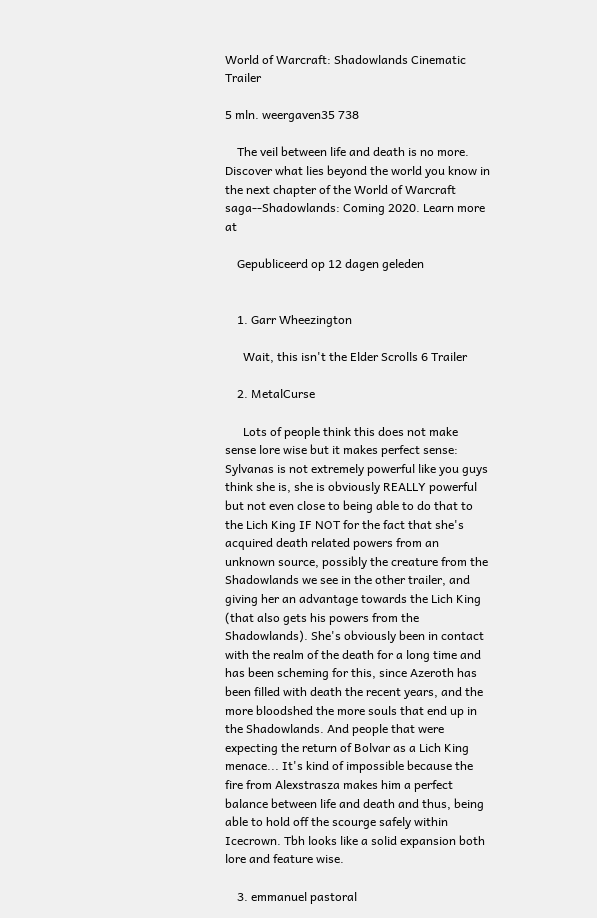World of Warcraft: Shadowlands Cinematic Trailer

5 mln. weergaven35 738

    The veil between life and death is no more. Discover what lies beyond the world you know in the next chapter of the World of Warcraft saga--Shadowlands: Coming 2020. Learn more at

    Gepubliceerd op 12 dagen geleden


    1. Garr Wheezington

      Wait, this isn't the Elder Scrolls 6 Trailer

    2. MetalCurse

      Lots of people think this does not make sense lore wise but it makes perfect sense: Sylvanas is not extremely powerful like you guys think she is, she is obviously REALLY powerful but not even close to being able to do that to the Lich King IF NOT for the fact that she's acquired death related powers from an unknown source, possibly the creature from the Shadowlands we see in the other trailer, and giving her an advantage towards the Lich King (that also gets his powers from the Shadowlands). She's obviously been in contact with the realm of the death for a long time and has been scheming for this, since Azeroth has been filled with death the recent years, and the more bloodshed the more souls that end up in the Shadowlands. And people that were expecting the return of Bolvar as a Lich King menace... It's kind of impossible because the fire from Alexstrasza makes him a perfect balance between life and death and thus, being able to hold off the scourge safely within Icecrown. Tbh looks like a solid expansion both lore and feature wise.

    3. emmanuel pastoral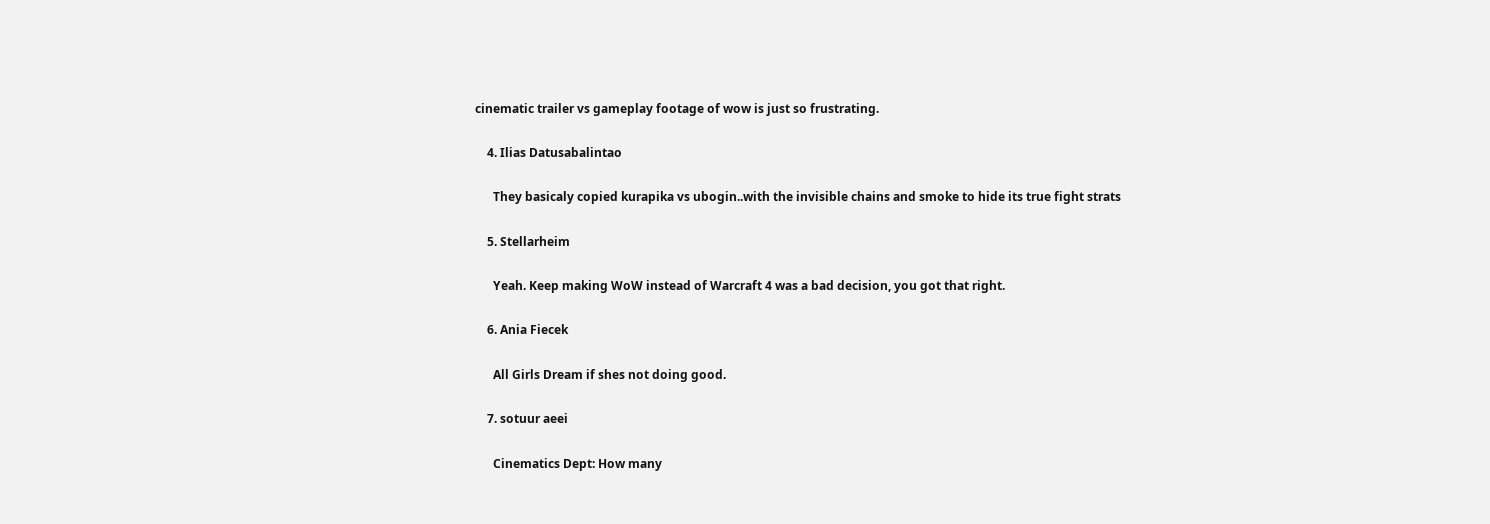cinematic trailer vs gameplay footage of wow is just so frustrating.

    4. Ilias Datusabalintao

      They basicaly copied kurapika vs ubogin..with the invisible chains and smoke to hide its true fight strats

    5. Stellarheim

      Yeah. Keep making WoW instead of Warcraft 4 was a bad decision, you got that right.

    6. Ania Fiecek

      All Girls Dream if shes not doing good.

    7. sotuur aeei

      Cinematics Dept: How many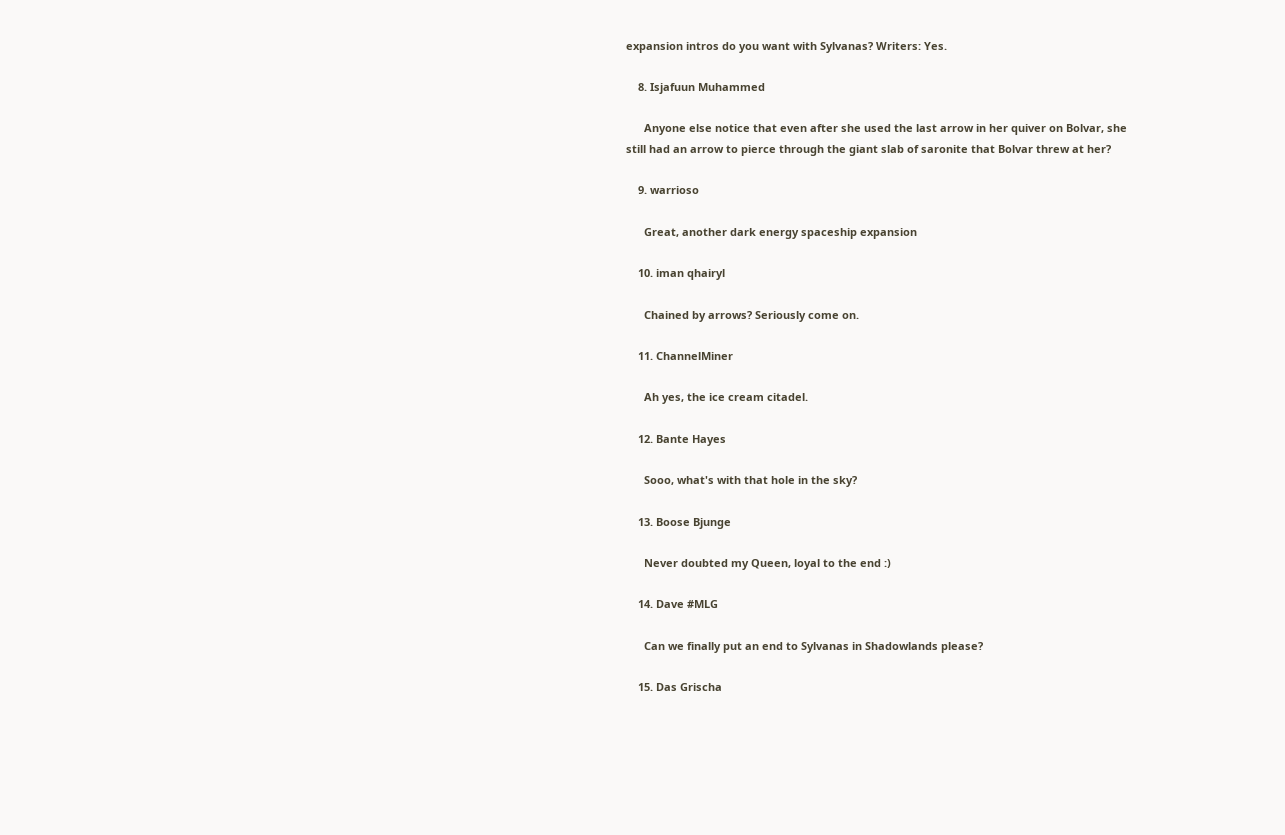expansion intros do you want with Sylvanas? Writers: Yes.

    8. Isjafuun Muhammed

      Anyone else notice that even after she used the last arrow in her quiver on Bolvar, she still had an arrow to pierce through the giant slab of saronite that Bolvar threw at her?

    9. warrioso

      Great, another dark energy spaceship expansion

    10. iman qhairyl

      Chained by arrows? Seriously come on.

    11. ChannelMiner

      Ah yes, the ice cream citadel.

    12. Bante Hayes

      Sooo, what's with that hole in the sky?

    13. Boose Bjunge

      Never doubted my Queen, loyal to the end :)

    14. Dave #MLG

      Can we finally put an end to Sylvanas in Shadowlands please?

    15. Das Grischa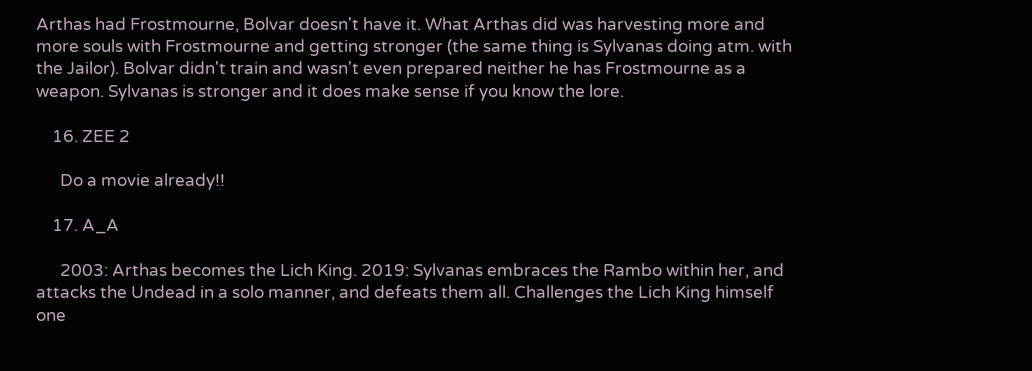Arthas had Frostmourne, Bolvar doesn't have it. What Arthas did was harvesting more and more souls with Frostmourne and getting stronger (the same thing is Sylvanas doing atm. with the Jailor). Bolvar didn't train and wasn't even prepared neither he has Frostmourne as a weapon. Sylvanas is stronger and it does make sense if you know the lore.

    16. ZEE 2

      Do a movie already!!

    17. A_A

      2003: Arthas becomes the Lich King. 2019: Sylvanas embraces the Rambo within her, and attacks the Undead in a solo manner, and defeats them all. Challenges the Lich King himself one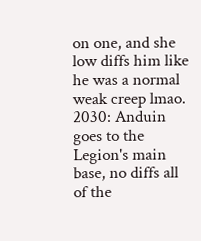on one, and she low diffs him like he was a normal weak creep lmao. 2030: Anduin goes to the Legion's main base, no diffs all of the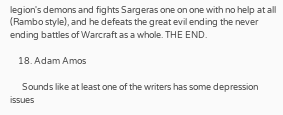legion's demons and fights Sargeras one on one with no help at all (Rambo style), and he defeats the great evil ending the never ending battles of Warcraft as a whole. THE END.

    18. Adam Amos

      Sounds like at least one of the writers has some depression issues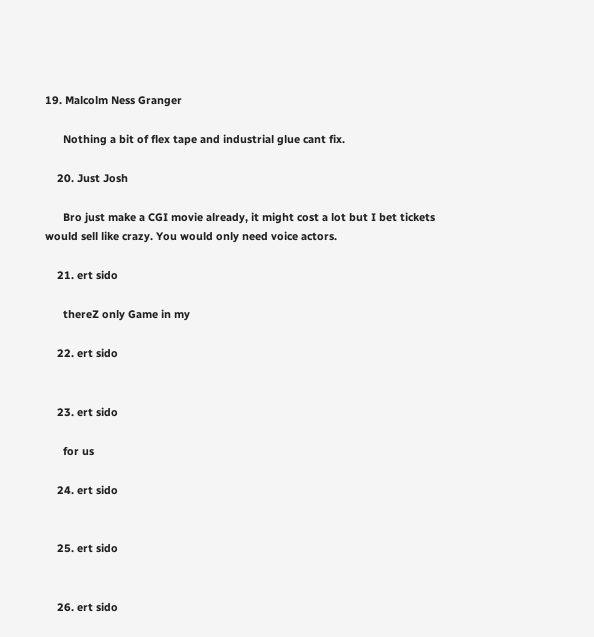19. Malcolm Ness Granger

      Nothing a bit of flex tape and industrial glue cant fix.

    20. Just Josh

      Bro just make a CGI movie already, it might cost a lot but I bet tickets would sell like crazy. You would only need voice actors.

    21. ert sido

      thereZ only Game in my

    22. ert sido


    23. ert sido

      for us

    24. ert sido


    25. ert sido


    26. ert sido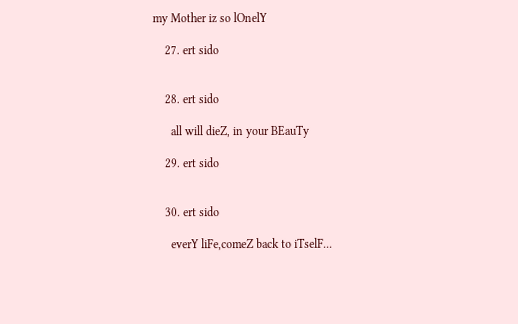my Mother iz so lOnelY

    27. ert sido


    28. ert sido

      all will dieZ, in your BEauTy

    29. ert sido


    30. ert sido

      everY liFe,comeZ back to iTselF...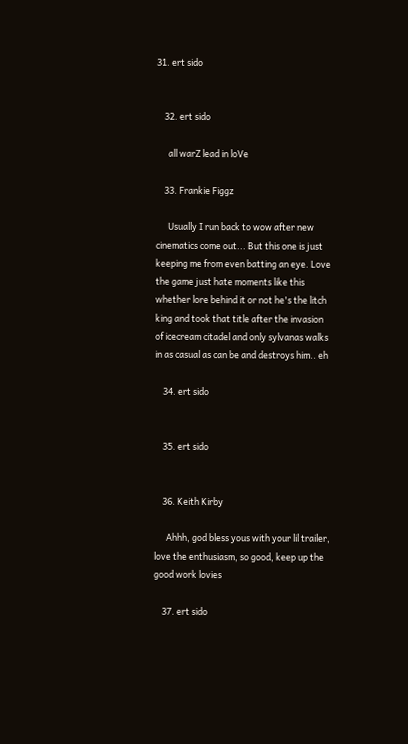31. ert sido


    32. ert sido

      all warZ lead in loVe

    33. Frankie Figgz

      Usually I run back to wow after new cinematics come out... But this one is just keeping me from even batting an eye. Love the game just hate moments like this whether lore behind it or not he's the litch king and took that title after the invasion of icecream citadel and only sylvanas walks in as casual as can be and destroys him.. eh

    34. ert sido


    35. ert sido


    36. Keith Kirby

      Ahhh, god bless yous with your lil trailer, love the enthusiasm, so good, keep up the good work lovies

    37. ert sido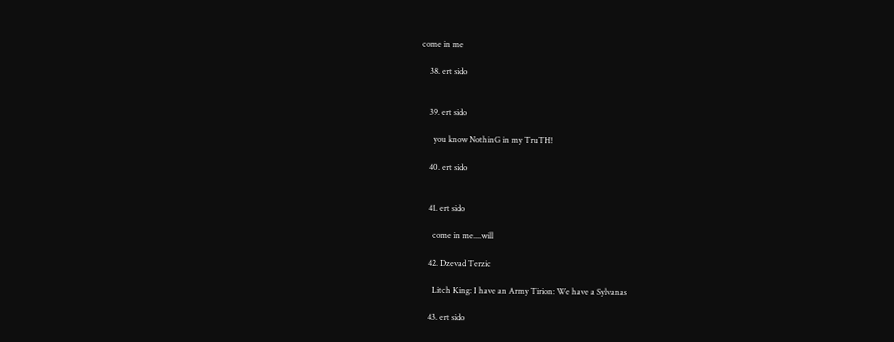come in me

    38. ert sido


    39. ert sido

      you know NothinG in my TruTH!

    40. ert sido


    41. ert sido

      come in me....will

    42. Dzevad Terzic

      Litch King: I have an Army Tirion: We have a Sylvanas

    43. ert sido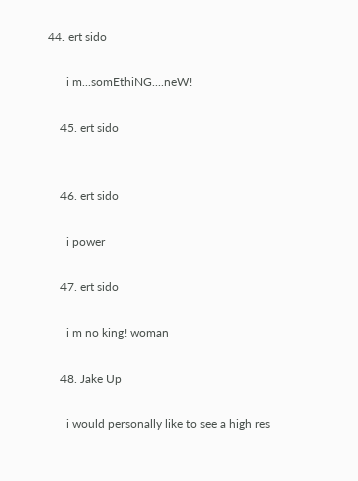44. ert sido

      i m...somEthiNG....neW!

    45. ert sido


    46. ert sido

      i power

    47. ert sido

      i m no king! woman

    48. Jake Up

      i would personally like to see a high res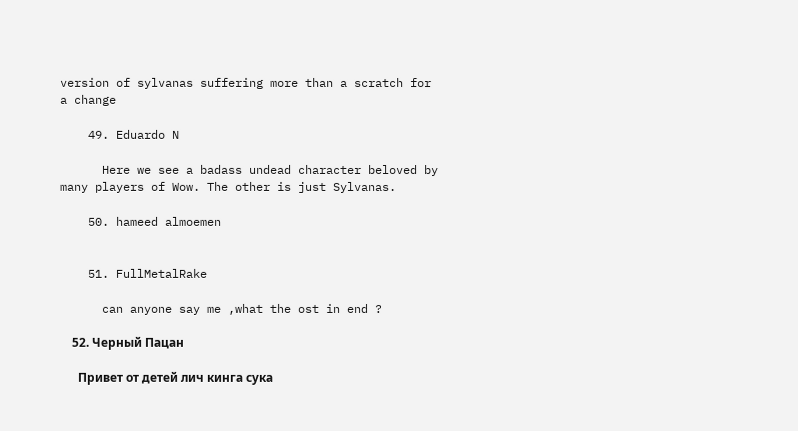version of sylvanas suffering more than a scratch for a change

    49. Eduardo N

      Here we see a badass undead character beloved by many players of Wow. The other is just Sylvanas.

    50. hameed almoemen


    51. FullMetalRake

      can anyone say me ,what the ost in end ?

    52. Черный Пацан

      Привет от детей лич кинга сука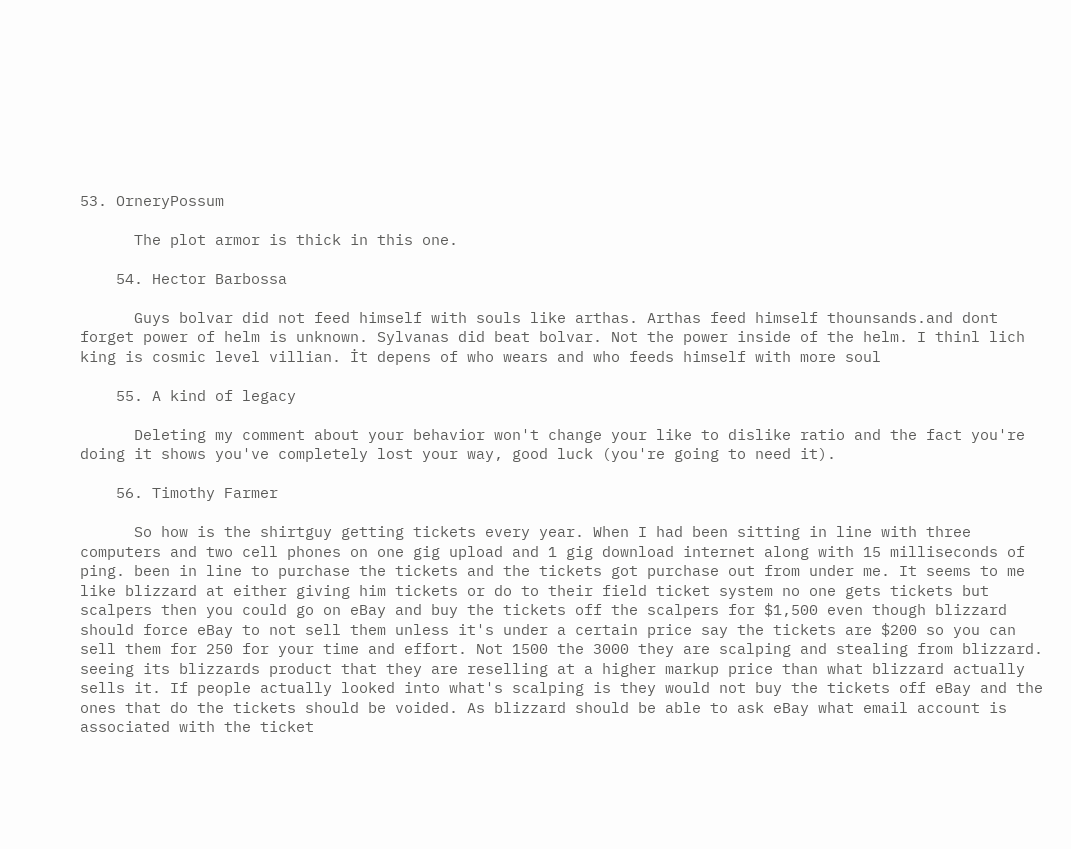53. OrneryPossum

      The plot armor is thick in this one.

    54. Hector Barbossa

      Guys bolvar did not feed himself with souls like arthas. Arthas feed himself thounsands.and dont forget power of helm is unknown. Sylvanas did beat bolvar. Not the power inside of the helm. I thinl lich king is cosmic level villian. İt depens of who wears and who feeds himself with more soul

    55. A kind of legacy

      Deleting my comment about your behavior won't change your like to dislike ratio and the fact you're doing it shows you've completely lost your way, good luck (you're going to need it).

    56. Timothy Farmer

      So how is the shirtguy getting tickets every year. When I had been sitting in line with three computers and two cell phones on one gig upload and 1 gig download internet along with 15 milliseconds of ping. been in line to purchase the tickets and the tickets got purchase out from under me. It seems to me like blizzard at either giving him tickets or do to their field ticket system no one gets tickets but scalpers then you could go on eBay and buy the tickets off the scalpers for $1,500 even though blizzard should force eBay to not sell them unless it's under a certain price say the tickets are $200 so you can sell them for 250 for your time and effort. Not 1500 the 3000 they are scalping and stealing from blizzard. seeing its blizzards product that they are reselling at a higher markup price than what blizzard actually sells it. If people actually looked into what's scalping is they would not buy the tickets off eBay and the ones that do the tickets should be voided. As blizzard should be able to ask eBay what email account is associated with the ticket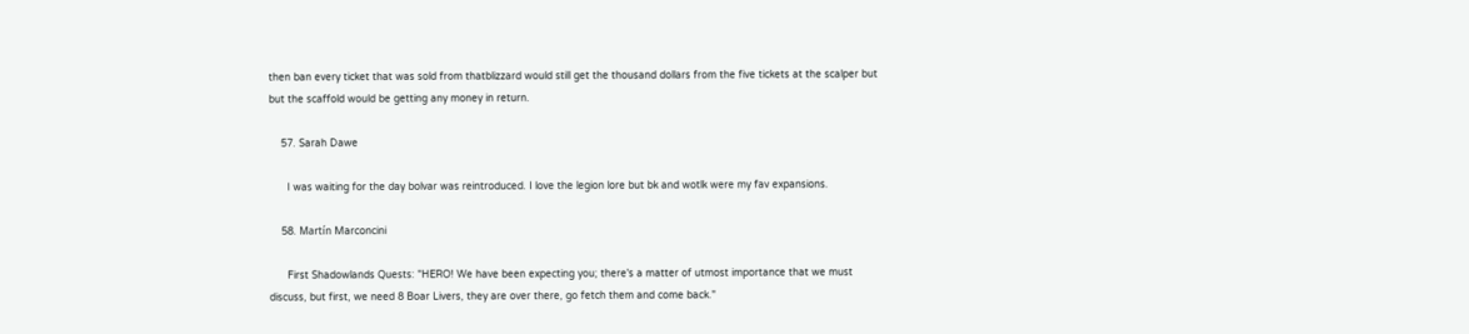then ban every ticket that was sold from thatblizzard would still get the thousand dollars from the five tickets at the scalper but but the scaffold would be getting any money in return.

    57. Sarah Dawe

      I was waiting for the day bolvar was reintroduced. I love the legion lore but bk and wotlk were my fav expansions.

    58. Martín Marconcini

      First Shadowlands Quests: "HERO! We have been expecting you; there's a matter of utmost importance that we must discuss, but first, we need 8 Boar Livers, they are over there, go fetch them and come back."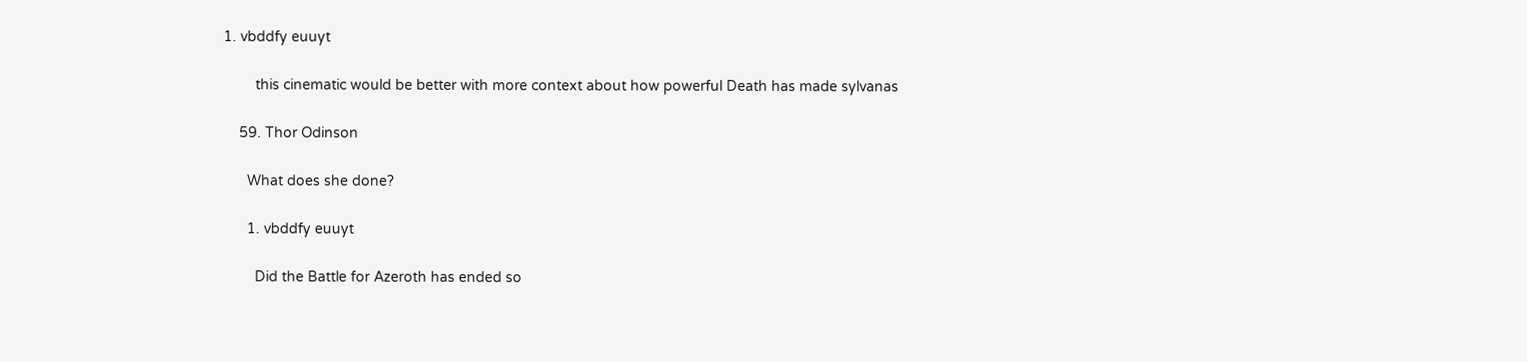1. vbddfy euuyt

        this cinematic would be better with more context about how powerful Death has made sylvanas

    59. Thor Odinson

      What does she done?

      1. vbddfy euuyt

        Did the Battle for Azeroth has ended so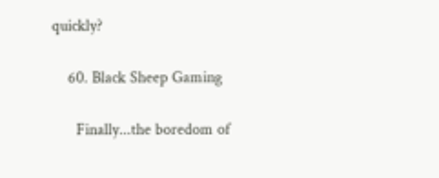quickly?

    60. Black Sheep Gaming

      Finally...the boredom of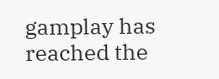gamplay has reached the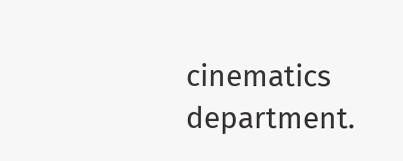cinematics department.